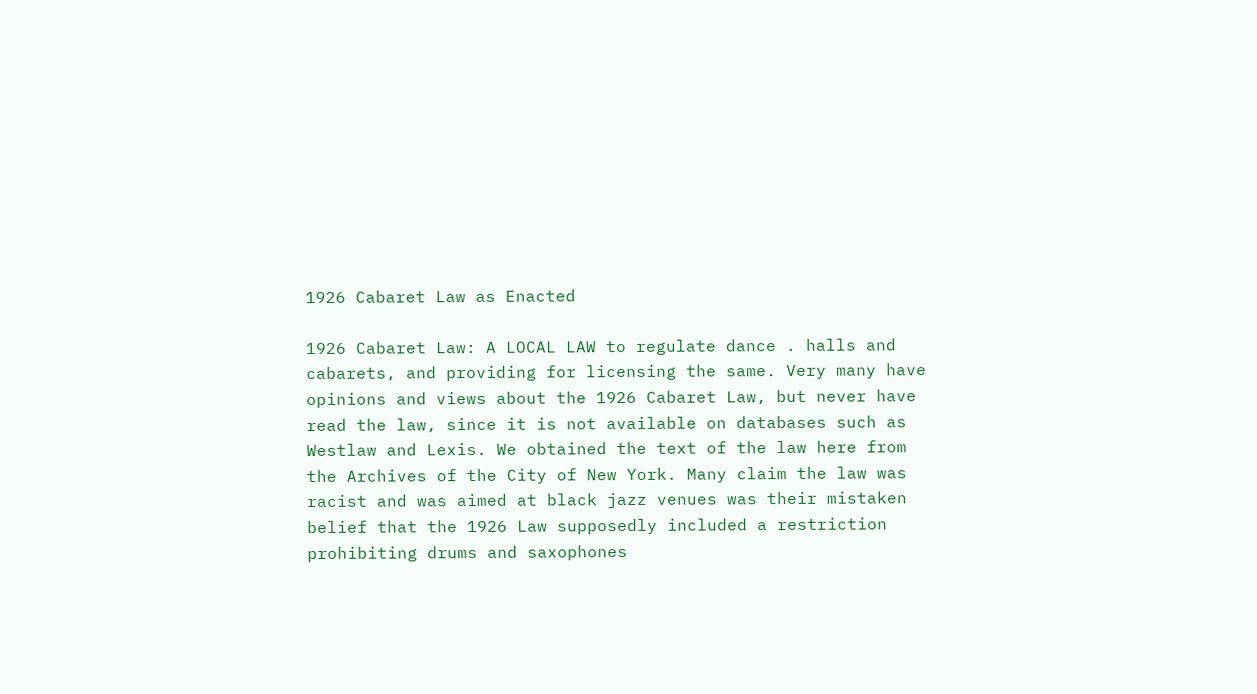1926 Cabaret Law as Enacted

1926 Cabaret Law: A LOCAL LAW to regulate dance . halls and cabarets, and providing for licensing the same. Very many have opinions and views about the 1926 Cabaret Law, but never have read the law, since it is not available on databases such as Westlaw and Lexis. We obtained the text of the law here from the Archives of the City of New York. Many claim the law was racist and was aimed at black jazz venues was their mistaken belief that the 1926 Law supposedly included a restriction prohibiting drums and saxophones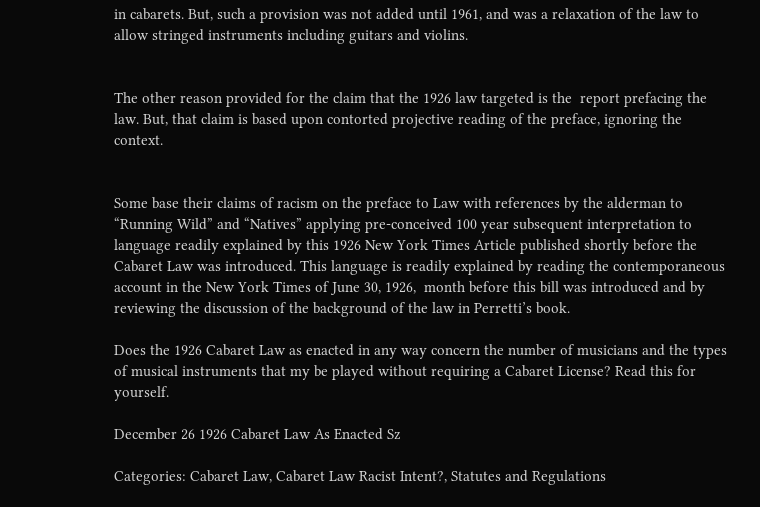in cabarets. But, such a provision was not added until 1961, and was a relaxation of the law to allow stringed instruments including guitars and violins.


The other reason provided for the claim that the 1926 law targeted is the  report prefacing the law. But, that claim is based upon contorted projective reading of the preface, ignoring the context.


Some base their claims of racism on the preface to Law with references by the alderman to “Running Wild” and “Natives” applying pre-conceived 100 year subsequent interpretation to language readily explained by this 1926 New York Times Article published shortly before the Cabaret Law was introduced. This language is readily explained by reading the contemporaneous account in the New York Times of June 30, 1926,  month before this bill was introduced and by reviewing the discussion of the background of the law in Perretti’s book.

Does the 1926 Cabaret Law as enacted in any way concern the number of musicians and the types of musical instruments that my be played without requiring a Cabaret License? Read this for yourself.

December 26 1926 Cabaret Law As Enacted Sz

Categories: Cabaret Law, Cabaret Law Racist Intent?, Statutes and Regulations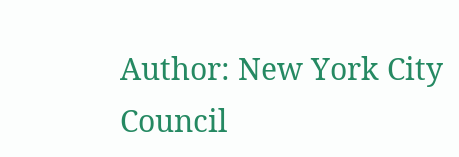Author: New York City Council